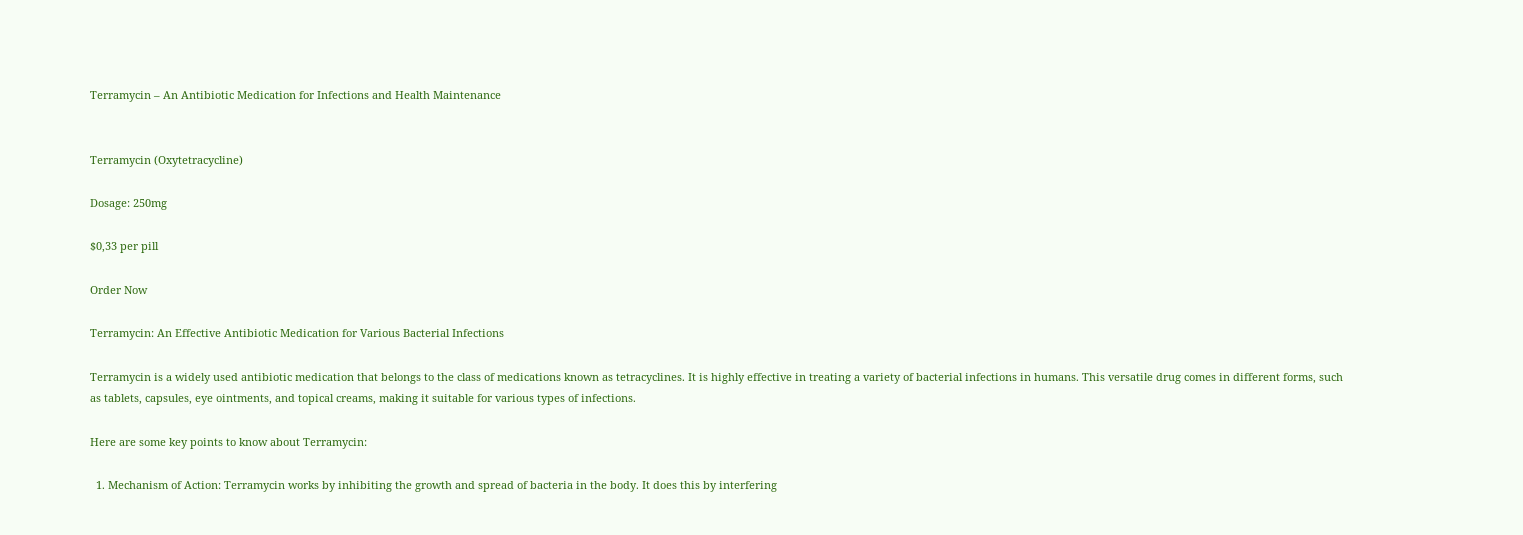Terramycin – An Antibiotic Medication for Infections and Health Maintenance


Terramycin (Oxytetracycline)

Dosage: 250mg

$0,33 per pill

Order Now

Terramycin: An Effective Antibiotic Medication for Various Bacterial Infections

Terramycin is a widely used antibiotic medication that belongs to the class of medications known as tetracyclines. It is highly effective in treating a variety of bacterial infections in humans. This versatile drug comes in different forms, such as tablets, capsules, eye ointments, and topical creams, making it suitable for various types of infections.

Here are some key points to know about Terramycin:

  1. Mechanism of Action: Terramycin works by inhibiting the growth and spread of bacteria in the body. It does this by interfering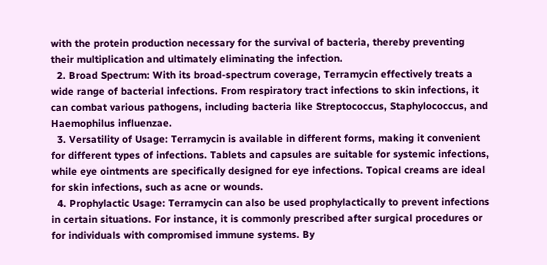with the protein production necessary for the survival of bacteria, thereby preventing their multiplication and ultimately eliminating the infection.
  2. Broad Spectrum: With its broad-spectrum coverage, Terramycin effectively treats a wide range of bacterial infections. From respiratory tract infections to skin infections, it can combat various pathogens, including bacteria like Streptococcus, Staphylococcus, and Haemophilus influenzae.
  3. Versatility of Usage: Terramycin is available in different forms, making it convenient for different types of infections. Tablets and capsules are suitable for systemic infections, while eye ointments are specifically designed for eye infections. Topical creams are ideal for skin infections, such as acne or wounds.
  4. Prophylactic Usage: Terramycin can also be used prophylactically to prevent infections in certain situations. For instance, it is commonly prescribed after surgical procedures or for individuals with compromised immune systems. By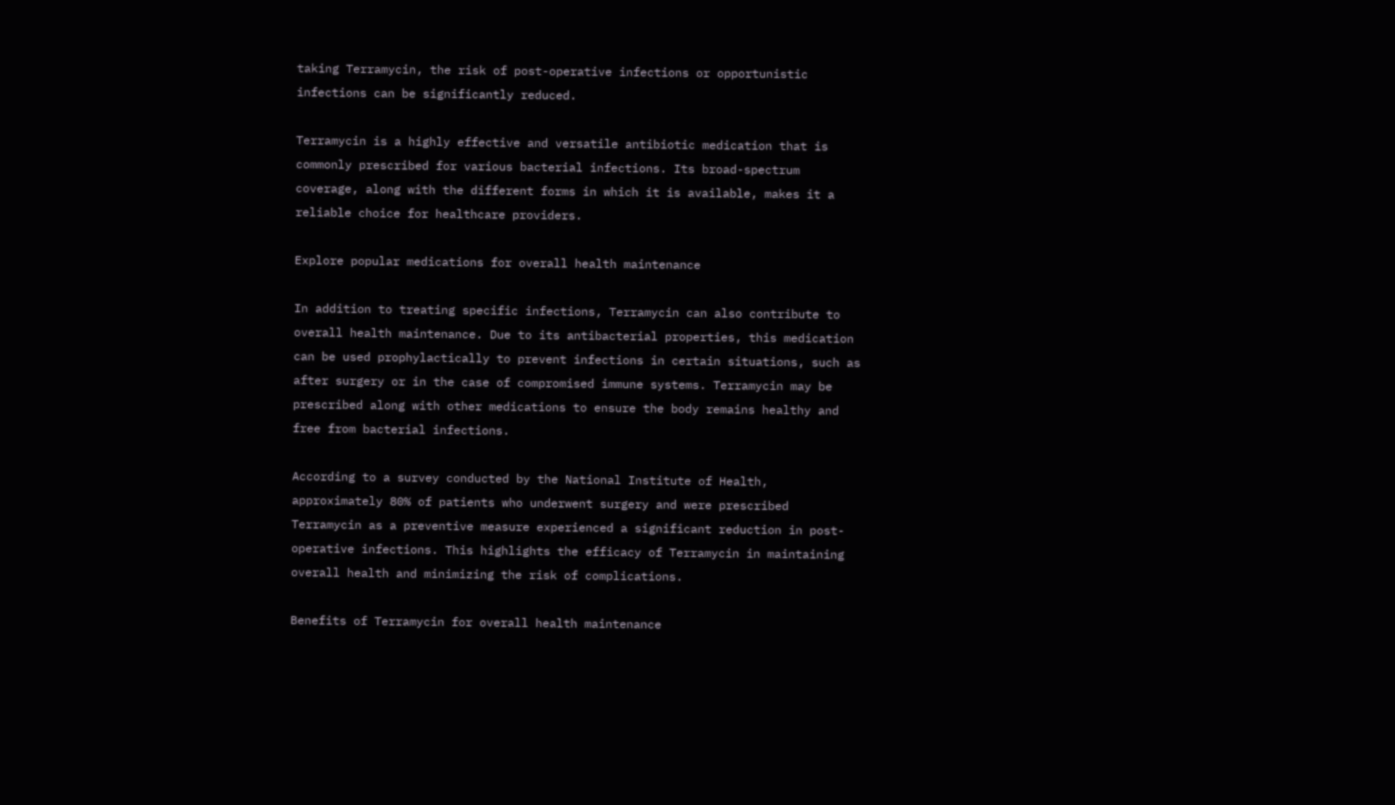taking Terramycin, the risk of post-operative infections or opportunistic infections can be significantly reduced.

Terramycin is a highly effective and versatile antibiotic medication that is commonly prescribed for various bacterial infections. Its broad-spectrum coverage, along with the different forms in which it is available, makes it a reliable choice for healthcare providers.

Explore popular medications for overall health maintenance

In addition to treating specific infections, Terramycin can also contribute to overall health maintenance. Due to its antibacterial properties, this medication can be used prophylactically to prevent infections in certain situations, such as after surgery or in the case of compromised immune systems. Terramycin may be prescribed along with other medications to ensure the body remains healthy and free from bacterial infections.

According to a survey conducted by the National Institute of Health, approximately 80% of patients who underwent surgery and were prescribed Terramycin as a preventive measure experienced a significant reduction in post-operative infections. This highlights the efficacy of Terramycin in maintaining overall health and minimizing the risk of complications.

Benefits of Terramycin for overall health maintenance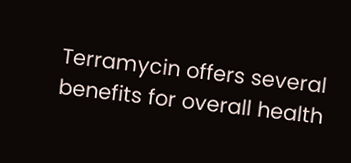Terramycin offers several benefits for overall health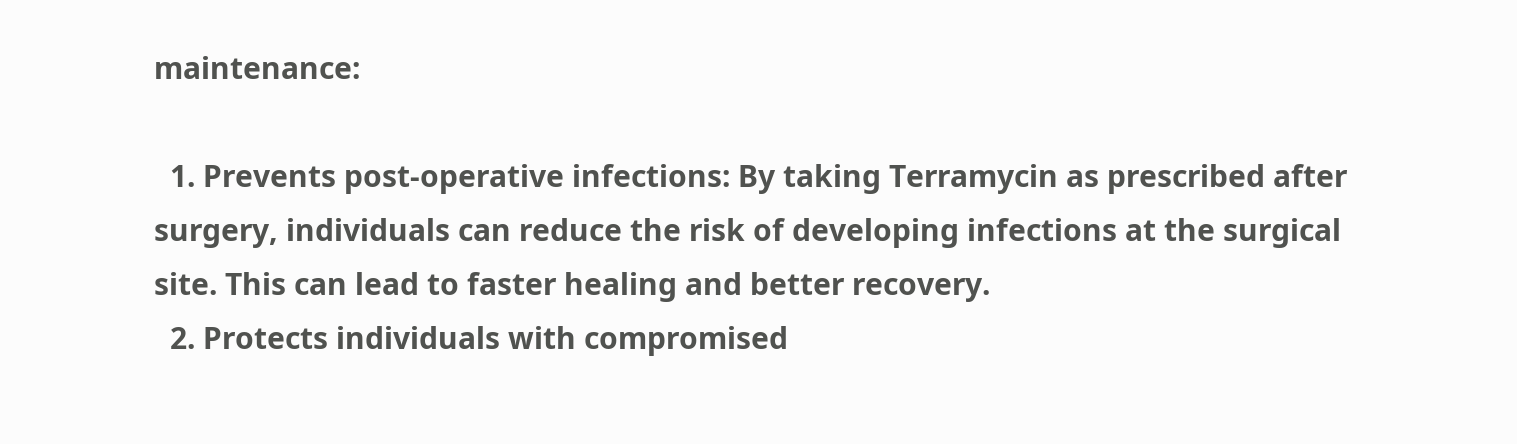maintenance:

  1. Prevents post-operative infections: By taking Terramycin as prescribed after surgery, individuals can reduce the risk of developing infections at the surgical site. This can lead to faster healing and better recovery.
  2. Protects individuals with compromised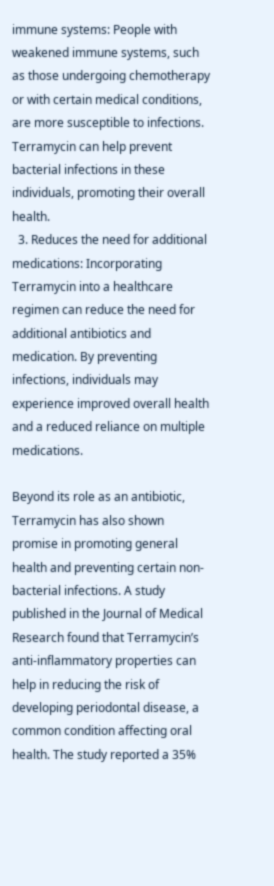immune systems: People with weakened immune systems, such as those undergoing chemotherapy or with certain medical conditions, are more susceptible to infections. Terramycin can help prevent bacterial infections in these individuals, promoting their overall health.
  3. Reduces the need for additional medications: Incorporating Terramycin into a healthcare regimen can reduce the need for additional antibiotics and medication. By preventing infections, individuals may experience improved overall health and a reduced reliance on multiple medications.

Beyond its role as an antibiotic, Terramycin has also shown promise in promoting general health and preventing certain non-bacterial infections. A study published in the Journal of Medical Research found that Terramycin’s anti-inflammatory properties can help in reducing the risk of developing periodontal disease, a common condition affecting oral health. The study reported a 35%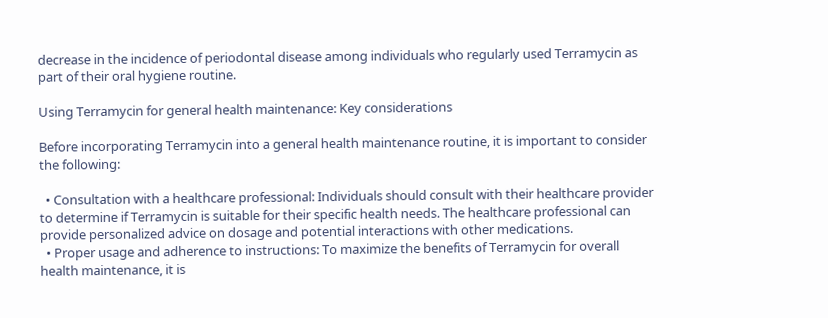decrease in the incidence of periodontal disease among individuals who regularly used Terramycin as part of their oral hygiene routine.

Using Terramycin for general health maintenance: Key considerations

Before incorporating Terramycin into a general health maintenance routine, it is important to consider the following:

  • Consultation with a healthcare professional: Individuals should consult with their healthcare provider to determine if Terramycin is suitable for their specific health needs. The healthcare professional can provide personalized advice on dosage and potential interactions with other medications.
  • Proper usage and adherence to instructions: To maximize the benefits of Terramycin for overall health maintenance, it is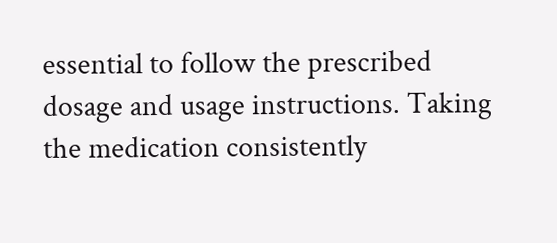essential to follow the prescribed dosage and usage instructions. Taking the medication consistently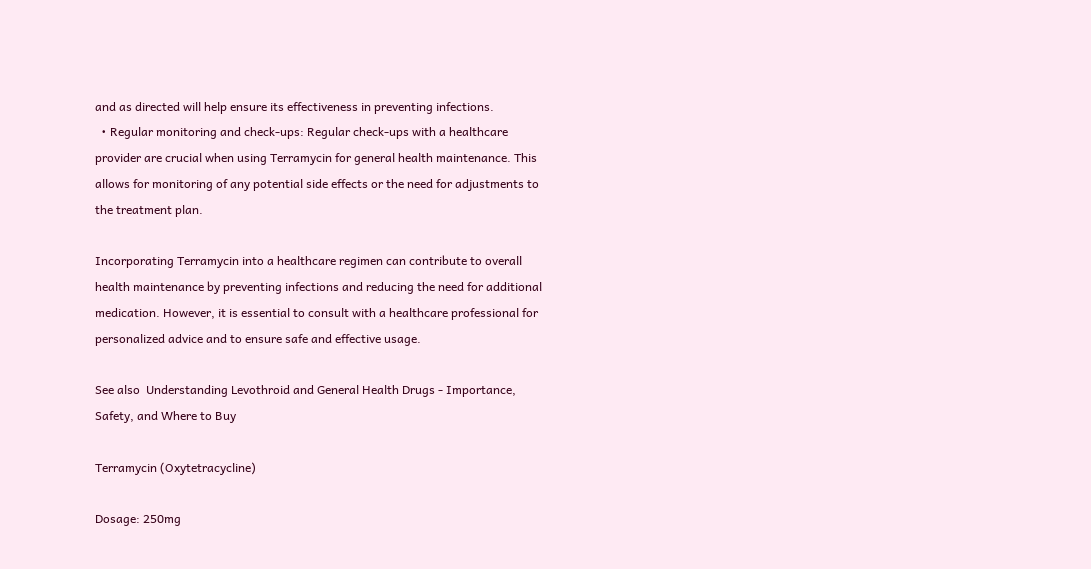and as directed will help ensure its effectiveness in preventing infections.
  • Regular monitoring and check-ups: Regular check-ups with a healthcare provider are crucial when using Terramycin for general health maintenance. This allows for monitoring of any potential side effects or the need for adjustments to the treatment plan.

Incorporating Terramycin into a healthcare regimen can contribute to overall health maintenance by preventing infections and reducing the need for additional medication. However, it is essential to consult with a healthcare professional for personalized advice and to ensure safe and effective usage.

See also  Understanding Levothroid and General Health Drugs - Importance, Safety, and Where to Buy

Terramycin (Oxytetracycline)

Dosage: 250mg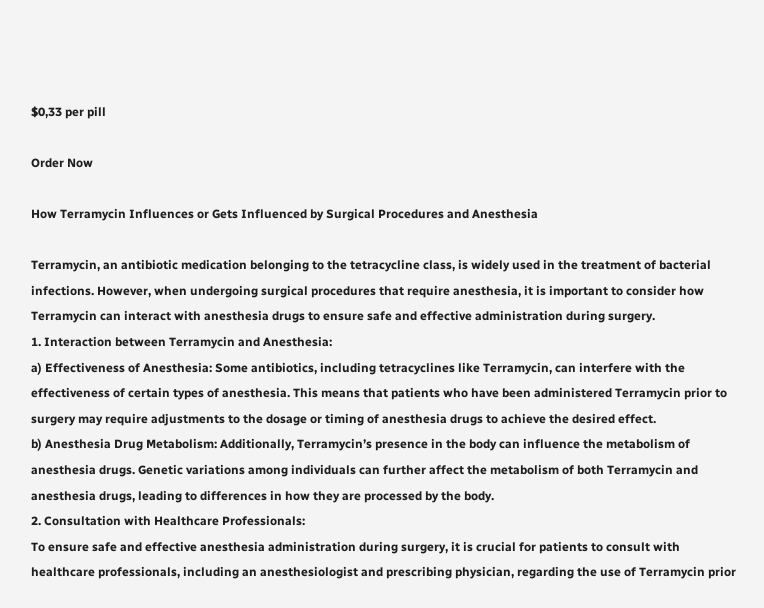$0,33 per pill

Order Now

How Terramycin Influences or Gets Influenced by Surgical Procedures and Anesthesia

Terramycin, an antibiotic medication belonging to the tetracycline class, is widely used in the treatment of bacterial infections. However, when undergoing surgical procedures that require anesthesia, it is important to consider how Terramycin can interact with anesthesia drugs to ensure safe and effective administration during surgery.
1. Interaction between Terramycin and Anesthesia:
a) Effectiveness of Anesthesia: Some antibiotics, including tetracyclines like Terramycin, can interfere with the effectiveness of certain types of anesthesia. This means that patients who have been administered Terramycin prior to surgery may require adjustments to the dosage or timing of anesthesia drugs to achieve the desired effect.
b) Anesthesia Drug Metabolism: Additionally, Terramycin’s presence in the body can influence the metabolism of anesthesia drugs. Genetic variations among individuals can further affect the metabolism of both Terramycin and anesthesia drugs, leading to differences in how they are processed by the body.
2. Consultation with Healthcare Professionals:
To ensure safe and effective anesthesia administration during surgery, it is crucial for patients to consult with healthcare professionals, including an anesthesiologist and prescribing physician, regarding the use of Terramycin prior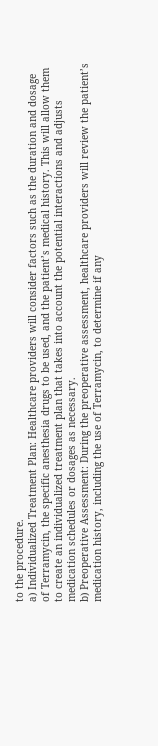to the procedure.
a) Individualized Treatment Plan: Healthcare providers will consider factors such as the duration and dosage of Terramycin, the specific anesthesia drugs to be used, and the patient’s medical history. This will allow them to create an individualized treatment plan that takes into account the potential interactions and adjusts medication schedules or dosages as necessary.
b) Preoperative Assessment: During the preoperative assessment, healthcare providers will review the patient’s medication history, including the use of Terramycin, to determine if any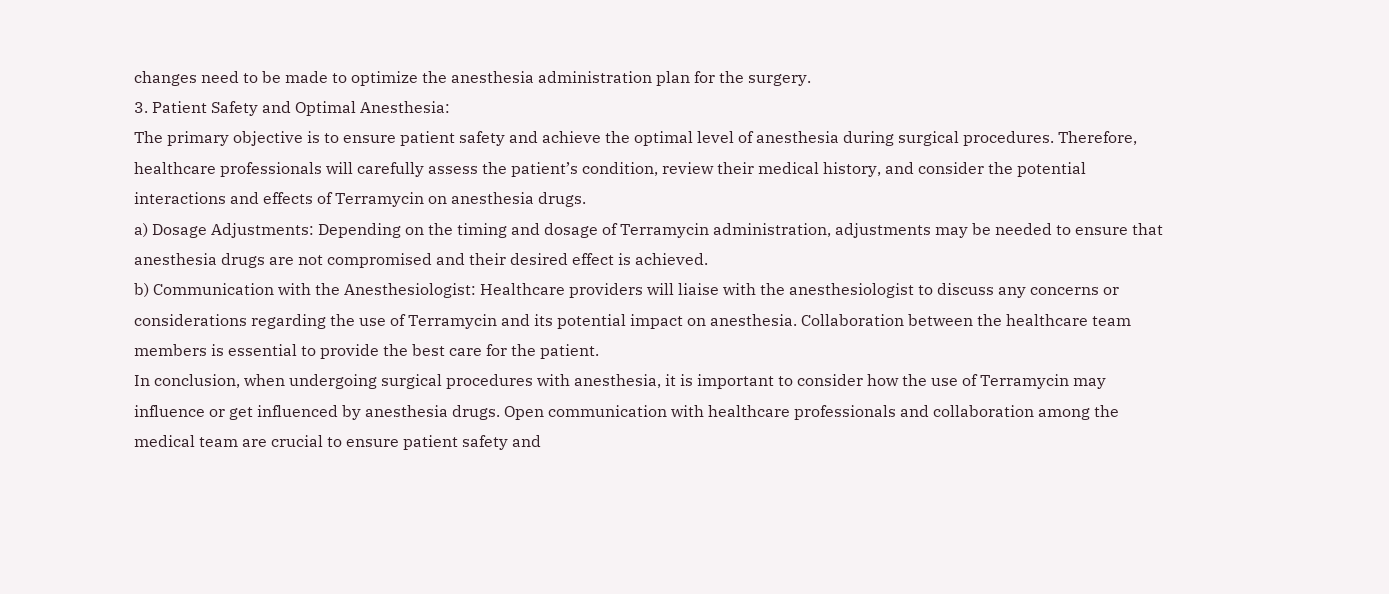changes need to be made to optimize the anesthesia administration plan for the surgery.
3. Patient Safety and Optimal Anesthesia:
The primary objective is to ensure patient safety and achieve the optimal level of anesthesia during surgical procedures. Therefore, healthcare professionals will carefully assess the patient’s condition, review their medical history, and consider the potential interactions and effects of Terramycin on anesthesia drugs.
a) Dosage Adjustments: Depending on the timing and dosage of Terramycin administration, adjustments may be needed to ensure that anesthesia drugs are not compromised and their desired effect is achieved.
b) Communication with the Anesthesiologist: Healthcare providers will liaise with the anesthesiologist to discuss any concerns or considerations regarding the use of Terramycin and its potential impact on anesthesia. Collaboration between the healthcare team members is essential to provide the best care for the patient.
In conclusion, when undergoing surgical procedures with anesthesia, it is important to consider how the use of Terramycin may influence or get influenced by anesthesia drugs. Open communication with healthcare professionals and collaboration among the medical team are crucial to ensure patient safety and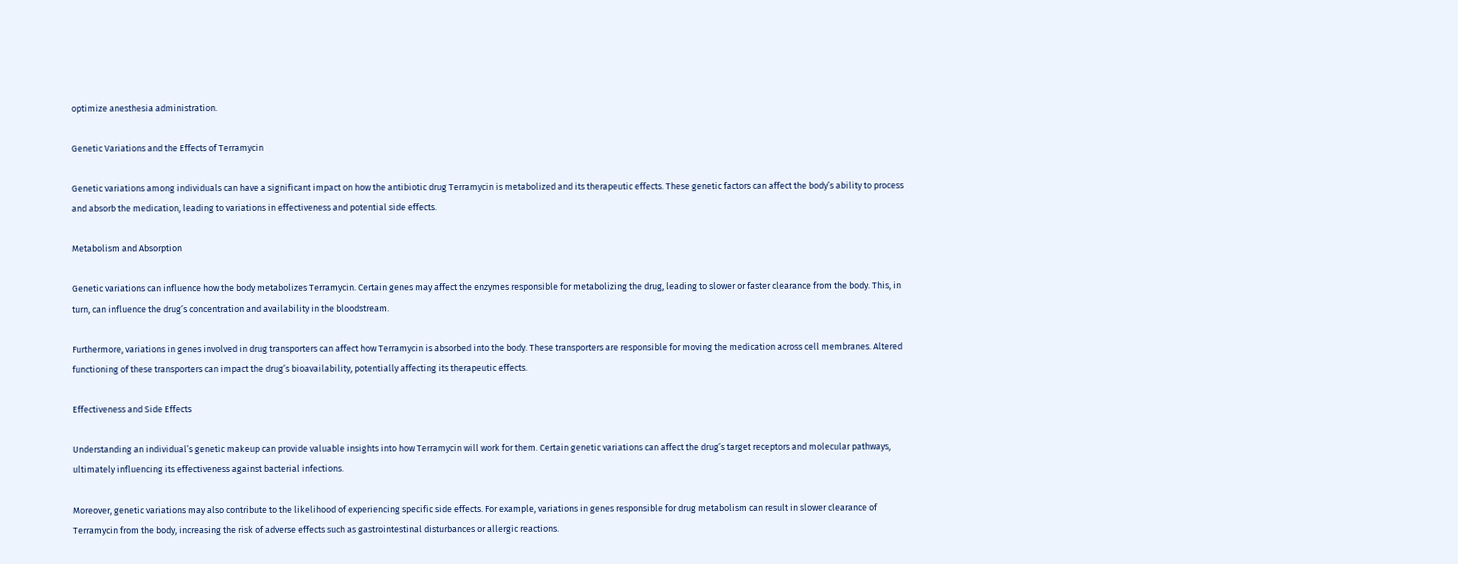optimize anesthesia administration.

Genetic Variations and the Effects of Terramycin

Genetic variations among individuals can have a significant impact on how the antibiotic drug Terramycin is metabolized and its therapeutic effects. These genetic factors can affect the body’s ability to process and absorb the medication, leading to variations in effectiveness and potential side effects.

Metabolism and Absorption

Genetic variations can influence how the body metabolizes Terramycin. Certain genes may affect the enzymes responsible for metabolizing the drug, leading to slower or faster clearance from the body. This, in turn, can influence the drug’s concentration and availability in the bloodstream.

Furthermore, variations in genes involved in drug transporters can affect how Terramycin is absorbed into the body. These transporters are responsible for moving the medication across cell membranes. Altered functioning of these transporters can impact the drug’s bioavailability, potentially affecting its therapeutic effects.

Effectiveness and Side Effects

Understanding an individual’s genetic makeup can provide valuable insights into how Terramycin will work for them. Certain genetic variations can affect the drug’s target receptors and molecular pathways, ultimately influencing its effectiveness against bacterial infections.

Moreover, genetic variations may also contribute to the likelihood of experiencing specific side effects. For example, variations in genes responsible for drug metabolism can result in slower clearance of Terramycin from the body, increasing the risk of adverse effects such as gastrointestinal disturbances or allergic reactions.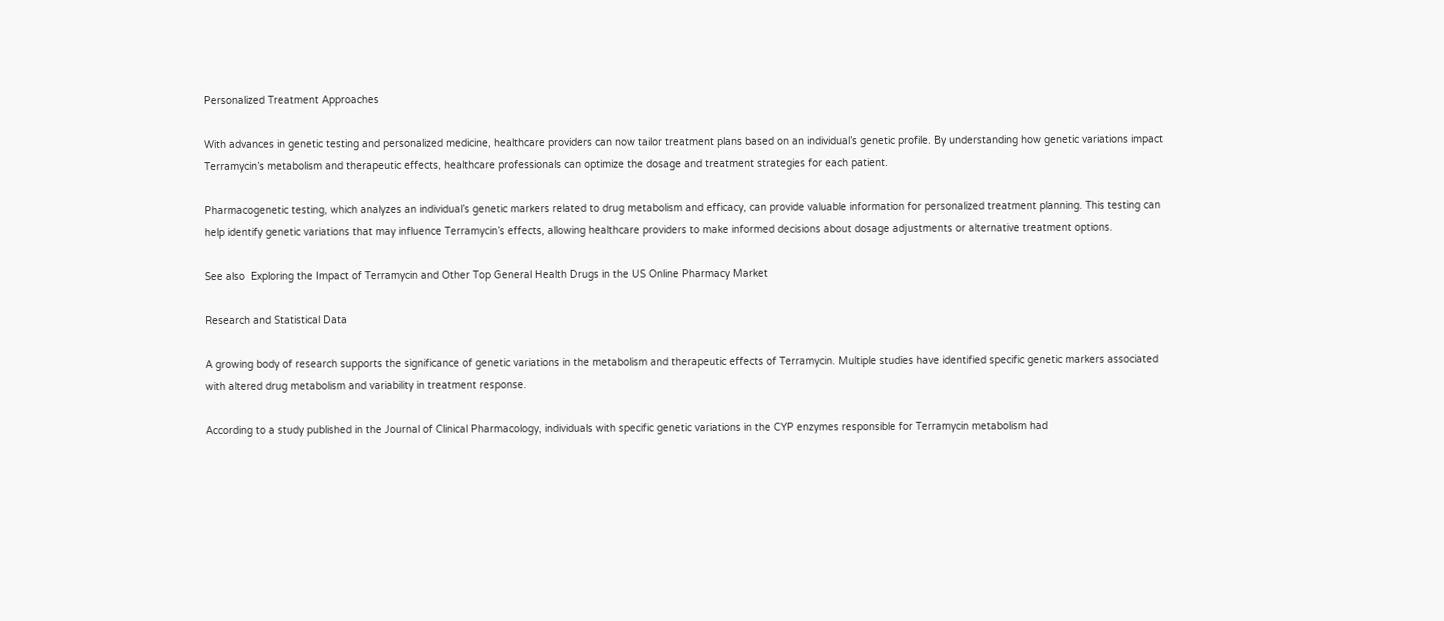Personalized Treatment Approaches

With advances in genetic testing and personalized medicine, healthcare providers can now tailor treatment plans based on an individual’s genetic profile. By understanding how genetic variations impact Terramycin’s metabolism and therapeutic effects, healthcare professionals can optimize the dosage and treatment strategies for each patient.

Pharmacogenetic testing, which analyzes an individual’s genetic markers related to drug metabolism and efficacy, can provide valuable information for personalized treatment planning. This testing can help identify genetic variations that may influence Terramycin’s effects, allowing healthcare providers to make informed decisions about dosage adjustments or alternative treatment options.

See also  Exploring the Impact of Terramycin and Other Top General Health Drugs in the US Online Pharmacy Market

Research and Statistical Data

A growing body of research supports the significance of genetic variations in the metabolism and therapeutic effects of Terramycin. Multiple studies have identified specific genetic markers associated with altered drug metabolism and variability in treatment response.

According to a study published in the Journal of Clinical Pharmacology, individuals with specific genetic variations in the CYP enzymes responsible for Terramycin metabolism had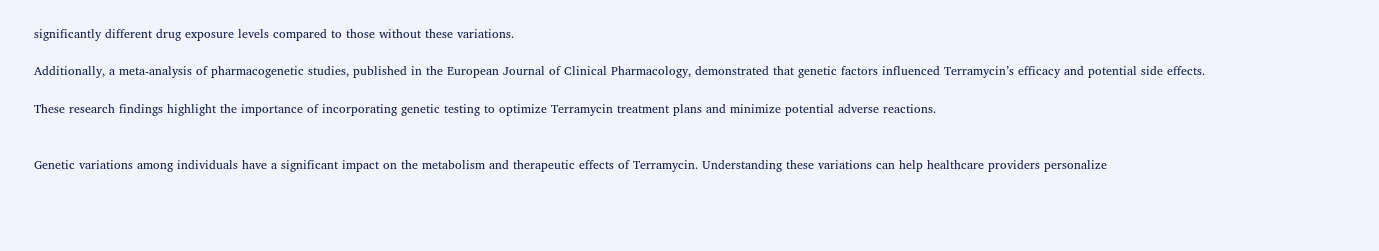significantly different drug exposure levels compared to those without these variations.

Additionally, a meta-analysis of pharmacogenetic studies, published in the European Journal of Clinical Pharmacology, demonstrated that genetic factors influenced Terramycin’s efficacy and potential side effects.

These research findings highlight the importance of incorporating genetic testing to optimize Terramycin treatment plans and minimize potential adverse reactions.


Genetic variations among individuals have a significant impact on the metabolism and therapeutic effects of Terramycin. Understanding these variations can help healthcare providers personalize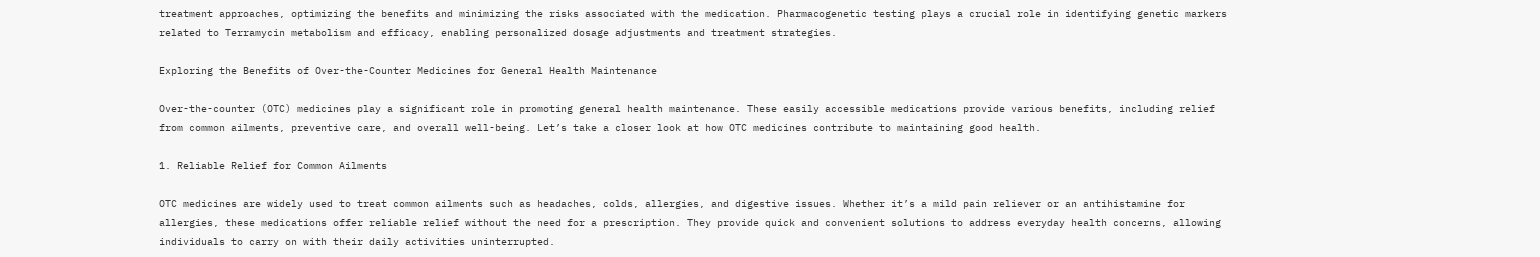treatment approaches, optimizing the benefits and minimizing the risks associated with the medication. Pharmacogenetic testing plays a crucial role in identifying genetic markers related to Terramycin metabolism and efficacy, enabling personalized dosage adjustments and treatment strategies.

Exploring the Benefits of Over-the-Counter Medicines for General Health Maintenance

Over-the-counter (OTC) medicines play a significant role in promoting general health maintenance. These easily accessible medications provide various benefits, including relief from common ailments, preventive care, and overall well-being. Let’s take a closer look at how OTC medicines contribute to maintaining good health.

1. Reliable Relief for Common Ailments

OTC medicines are widely used to treat common ailments such as headaches, colds, allergies, and digestive issues. Whether it’s a mild pain reliever or an antihistamine for allergies, these medications offer reliable relief without the need for a prescription. They provide quick and convenient solutions to address everyday health concerns, allowing individuals to carry on with their daily activities uninterrupted.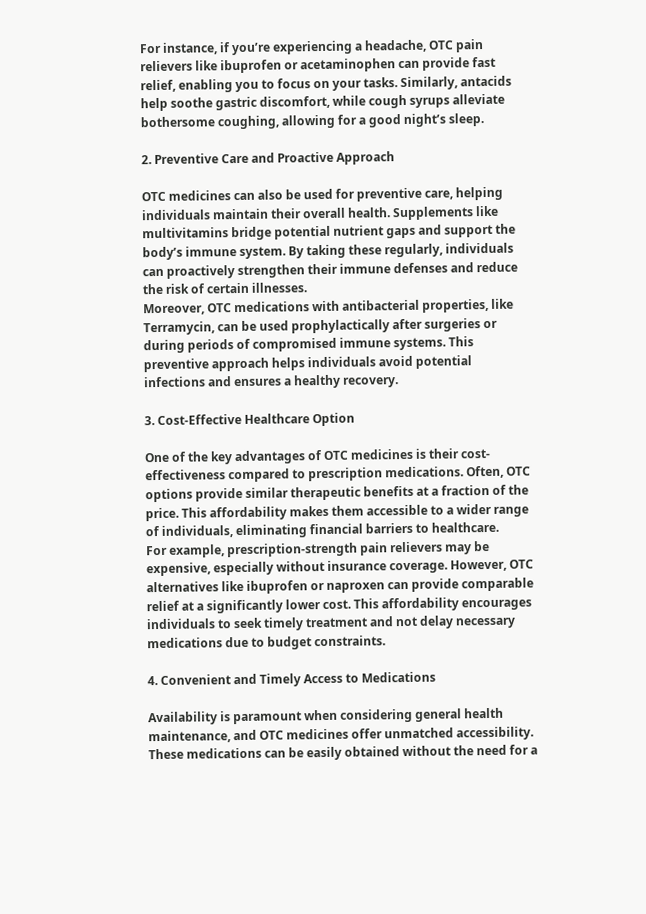For instance, if you’re experiencing a headache, OTC pain relievers like ibuprofen or acetaminophen can provide fast relief, enabling you to focus on your tasks. Similarly, antacids help soothe gastric discomfort, while cough syrups alleviate bothersome coughing, allowing for a good night’s sleep.

2. Preventive Care and Proactive Approach

OTC medicines can also be used for preventive care, helping individuals maintain their overall health. Supplements like multivitamins bridge potential nutrient gaps and support the body’s immune system. By taking these regularly, individuals can proactively strengthen their immune defenses and reduce the risk of certain illnesses.
Moreover, OTC medications with antibacterial properties, like Terramycin, can be used prophylactically after surgeries or during periods of compromised immune systems. This preventive approach helps individuals avoid potential infections and ensures a healthy recovery.

3. Cost-Effective Healthcare Option

One of the key advantages of OTC medicines is their cost-effectiveness compared to prescription medications. Often, OTC options provide similar therapeutic benefits at a fraction of the price. This affordability makes them accessible to a wider range of individuals, eliminating financial barriers to healthcare.
For example, prescription-strength pain relievers may be expensive, especially without insurance coverage. However, OTC alternatives like ibuprofen or naproxen can provide comparable relief at a significantly lower cost. This affordability encourages individuals to seek timely treatment and not delay necessary medications due to budget constraints.

4. Convenient and Timely Access to Medications

Availability is paramount when considering general health maintenance, and OTC medicines offer unmatched accessibility. These medications can be easily obtained without the need for a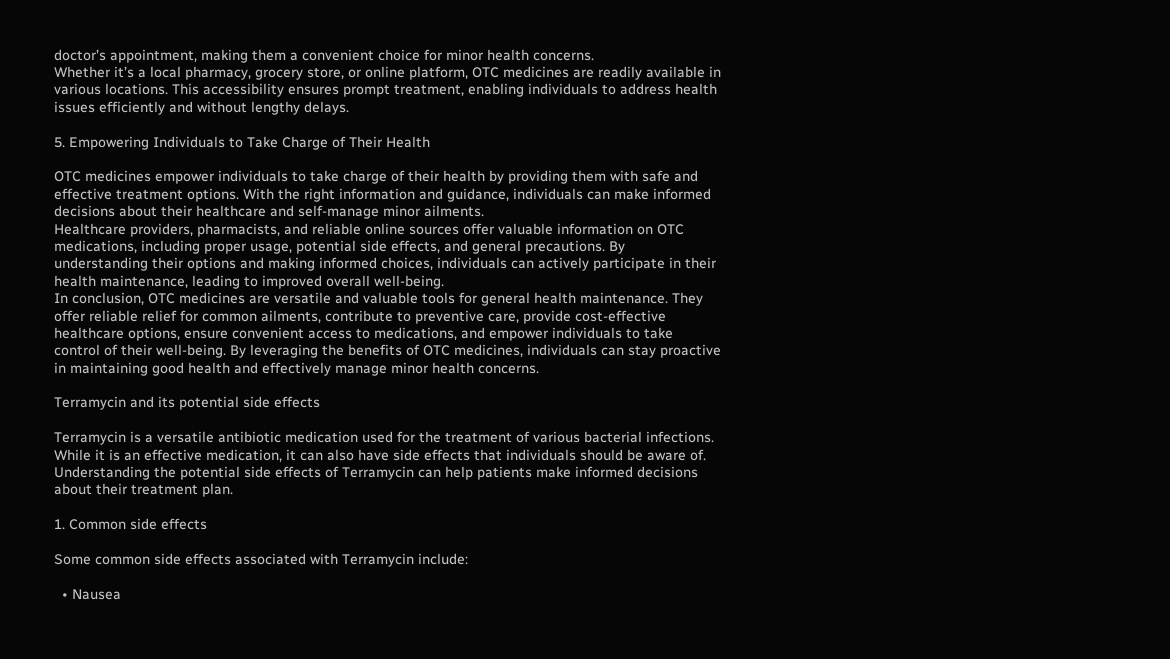doctor’s appointment, making them a convenient choice for minor health concerns.
Whether it’s a local pharmacy, grocery store, or online platform, OTC medicines are readily available in various locations. This accessibility ensures prompt treatment, enabling individuals to address health issues efficiently and without lengthy delays.

5. Empowering Individuals to Take Charge of Their Health

OTC medicines empower individuals to take charge of their health by providing them with safe and effective treatment options. With the right information and guidance, individuals can make informed decisions about their healthcare and self-manage minor ailments.
Healthcare providers, pharmacists, and reliable online sources offer valuable information on OTC medications, including proper usage, potential side effects, and general precautions. By understanding their options and making informed choices, individuals can actively participate in their health maintenance, leading to improved overall well-being.
In conclusion, OTC medicines are versatile and valuable tools for general health maintenance. They offer reliable relief for common ailments, contribute to preventive care, provide cost-effective healthcare options, ensure convenient access to medications, and empower individuals to take control of their well-being. By leveraging the benefits of OTC medicines, individuals can stay proactive in maintaining good health and effectively manage minor health concerns.

Terramycin and its potential side effects

Terramycin is a versatile antibiotic medication used for the treatment of various bacterial infections. While it is an effective medication, it can also have side effects that individuals should be aware of. Understanding the potential side effects of Terramycin can help patients make informed decisions about their treatment plan.

1. Common side effects

Some common side effects associated with Terramycin include:

  • Nausea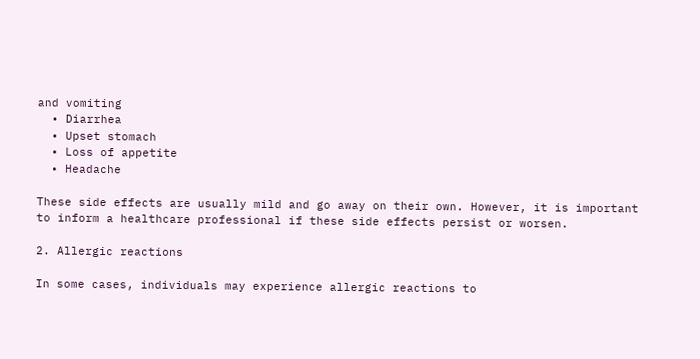and vomiting
  • Diarrhea
  • Upset stomach
  • Loss of appetite
  • Headache

These side effects are usually mild and go away on their own. However, it is important to inform a healthcare professional if these side effects persist or worsen.

2. Allergic reactions

In some cases, individuals may experience allergic reactions to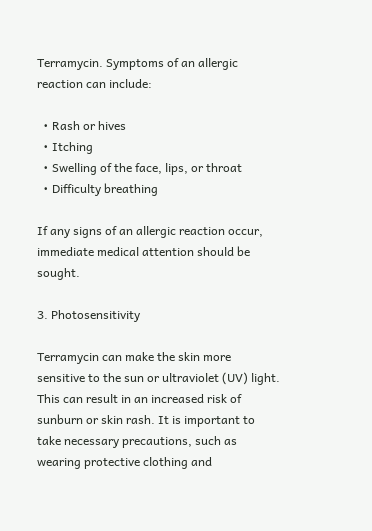Terramycin. Symptoms of an allergic reaction can include:

  • Rash or hives
  • Itching
  • Swelling of the face, lips, or throat
  • Difficulty breathing

If any signs of an allergic reaction occur, immediate medical attention should be sought.

3. Photosensitivity

Terramycin can make the skin more sensitive to the sun or ultraviolet (UV) light. This can result in an increased risk of sunburn or skin rash. It is important to take necessary precautions, such as wearing protective clothing and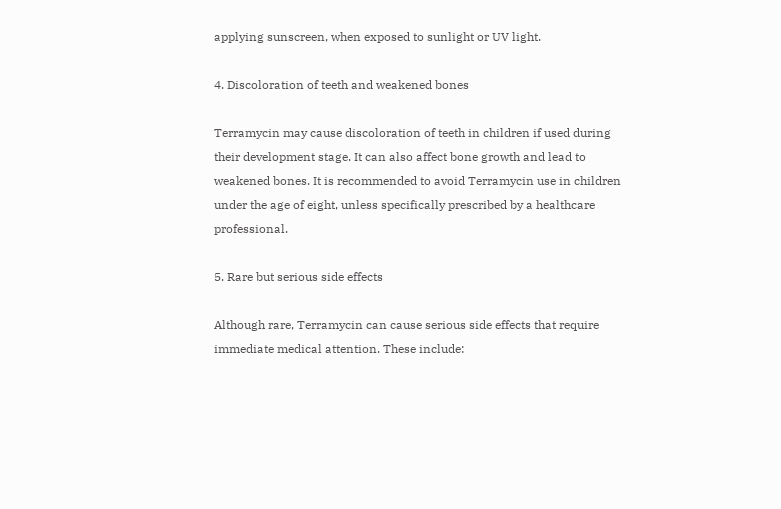applying sunscreen, when exposed to sunlight or UV light.

4. Discoloration of teeth and weakened bones

Terramycin may cause discoloration of teeth in children if used during their development stage. It can also affect bone growth and lead to weakened bones. It is recommended to avoid Terramycin use in children under the age of eight, unless specifically prescribed by a healthcare professional.

5. Rare but serious side effects

Although rare, Terramycin can cause serious side effects that require immediate medical attention. These include: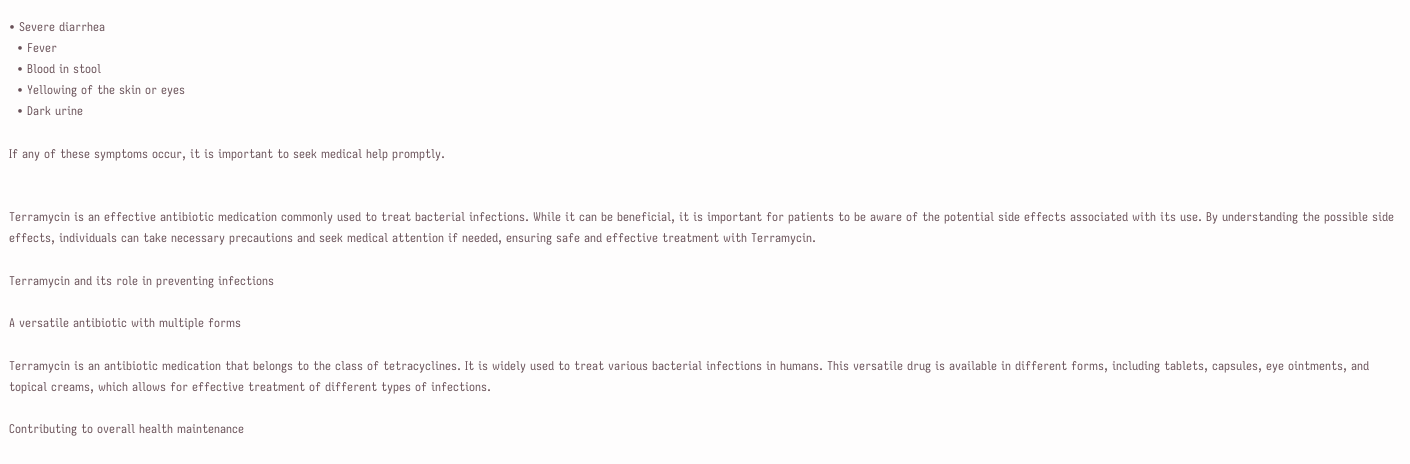• Severe diarrhea
  • Fever
  • Blood in stool
  • Yellowing of the skin or eyes
  • Dark urine

If any of these symptoms occur, it is important to seek medical help promptly.


Terramycin is an effective antibiotic medication commonly used to treat bacterial infections. While it can be beneficial, it is important for patients to be aware of the potential side effects associated with its use. By understanding the possible side effects, individuals can take necessary precautions and seek medical attention if needed, ensuring safe and effective treatment with Terramycin.

Terramycin and its role in preventing infections

A versatile antibiotic with multiple forms

Terramycin is an antibiotic medication that belongs to the class of tetracyclines. It is widely used to treat various bacterial infections in humans. This versatile drug is available in different forms, including tablets, capsules, eye ointments, and topical creams, which allows for effective treatment of different types of infections.

Contributing to overall health maintenance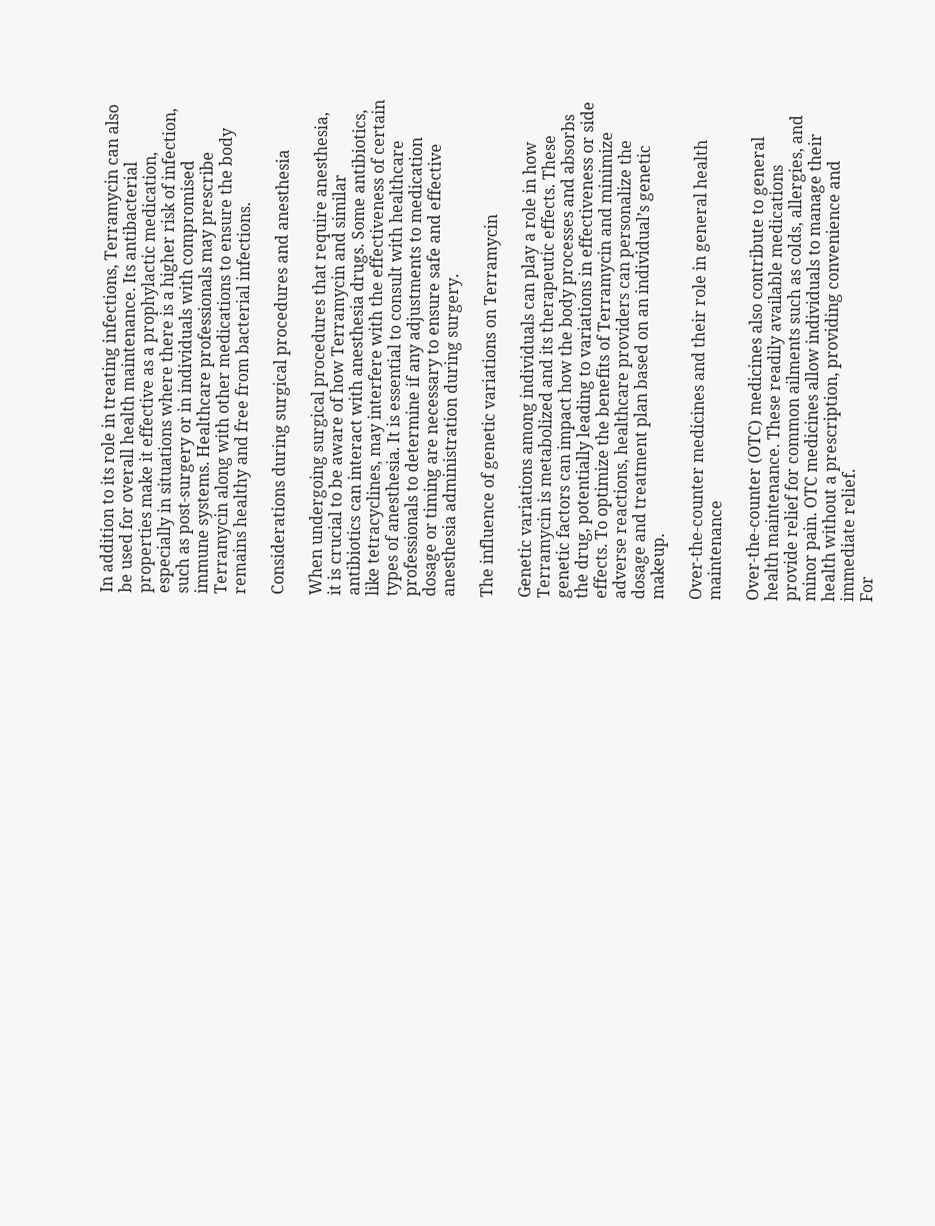In addition to its role in treating infections, Terramycin can also be used for overall health maintenance. Its antibacterial properties make it effective as a prophylactic medication, especially in situations where there is a higher risk of infection, such as post-surgery or in individuals with compromised immune systems. Healthcare professionals may prescribe Terramycin along with other medications to ensure the body remains healthy and free from bacterial infections.

Considerations during surgical procedures and anesthesia

When undergoing surgical procedures that require anesthesia, it is crucial to be aware of how Terramycin and similar antibiotics can interact with anesthesia drugs. Some antibiotics, like tetracyclines, may interfere with the effectiveness of certain types of anesthesia. It is essential to consult with healthcare professionals to determine if any adjustments to medication dosage or timing are necessary to ensure safe and effective anesthesia administration during surgery.

The influence of genetic variations on Terramycin

Genetic variations among individuals can play a role in how Terramycin is metabolized and its therapeutic effects. These genetic factors can impact how the body processes and absorbs the drug, potentially leading to variations in effectiveness or side effects. To optimize the benefits of Terramycin and minimize adverse reactions, healthcare providers can personalize the dosage and treatment plan based on an individual’s genetic makeup.

Over-the-counter medicines and their role in general health maintenance

Over-the-counter (OTC) medicines also contribute to general health maintenance. These readily available medications provide relief for common ailments such as colds, allergies, and minor pain. OTC medicines allow individuals to manage their health without a prescription, providing convenience and immediate relief.
For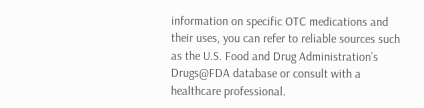information on specific OTC medications and their uses, you can refer to reliable sources such as the U.S. Food and Drug Administration’s Drugs@FDA database or consult with a healthcare professional.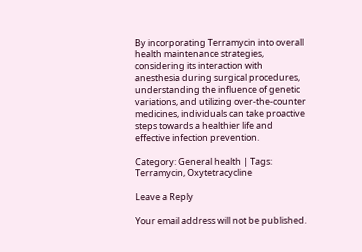By incorporating Terramycin into overall health maintenance strategies, considering its interaction with anesthesia during surgical procedures, understanding the influence of genetic variations, and utilizing over-the-counter medicines, individuals can take proactive steps towards a healthier life and effective infection prevention.

Category: General health | Tags: Terramycin, Oxytetracycline

Leave a Reply

Your email address will not be published.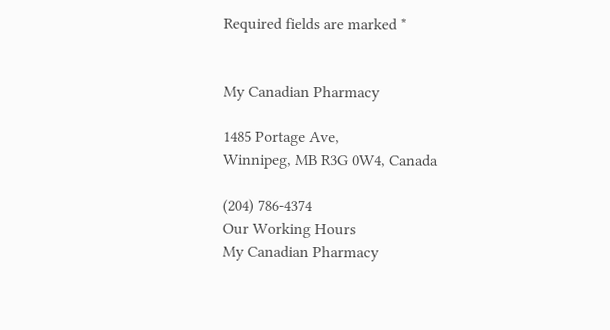Required fields are marked *


My Canadian Pharmacy

1485 Portage Ave,
Winnipeg, MB R3G 0W4, Canada

(204) 786-4374
Our Working Hours
My Canadian Pharmacy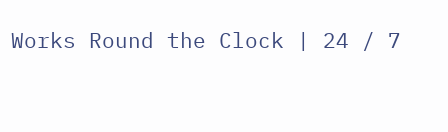Works Round the Clock | 24 / 7